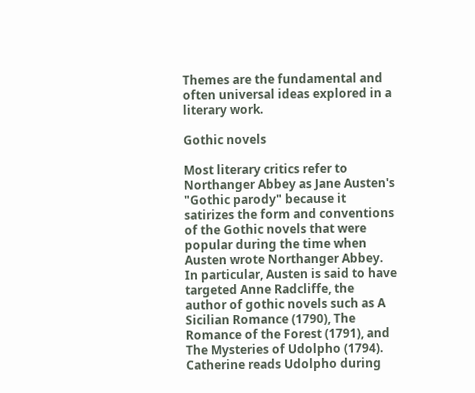Themes are the fundamental and often universal ideas explored in a literary work.

Gothic novels

Most literary critics refer to Northanger Abbey as Jane Austen's "Gothic parody" because it satirizes the form and conventions of the Gothic novels that were popular during the time when Austen wrote Northanger Abbey. In particular, Austen is said to have targeted Anne Radcliffe, the author of gothic novels such as A Sicilian Romance (1790), The Romance of the Forest (1791), and The Mysteries of Udolpho (1794). Catherine reads Udolpho during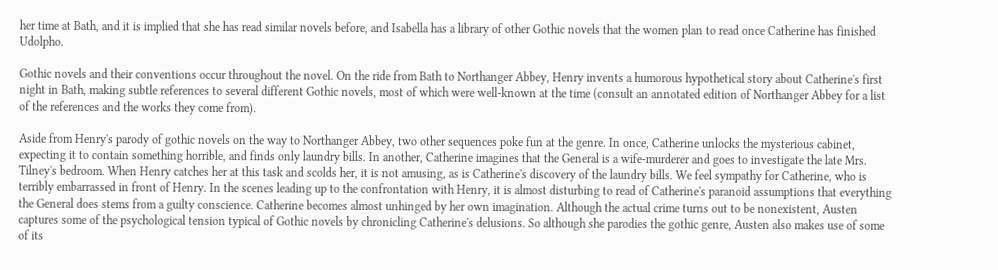her time at Bath, and it is implied that she has read similar novels before, and Isabella has a library of other Gothic novels that the women plan to read once Catherine has finished Udolpho.

Gothic novels and their conventions occur throughout the novel. On the ride from Bath to Northanger Abbey, Henry invents a humorous hypothetical story about Catherine's first night in Bath, making subtle references to several different Gothic novels, most of which were well-known at the time (consult an annotated edition of Northanger Abbey for a list of the references and the works they come from).

Aside from Henry's parody of gothic novels on the way to Northanger Abbey, two other sequences poke fun at the genre. In once, Catherine unlocks the mysterious cabinet, expecting it to contain something horrible, and finds only laundry bills. In another, Catherine imagines that the General is a wife-murderer and goes to investigate the late Mrs. Tilney's bedroom. When Henry catches her at this task and scolds her, it is not amusing, as is Catherine's discovery of the laundry bills. We feel sympathy for Catherine, who is terribly embarrassed in front of Henry. In the scenes leading up to the confrontation with Henry, it is almost disturbing to read of Catherine's paranoid assumptions that everything the General does stems from a guilty conscience. Catherine becomes almost unhinged by her own imagination. Although the actual crime turns out to be nonexistent, Austen captures some of the psychological tension typical of Gothic novels by chronicling Catherine's delusions. So although she parodies the gothic genre, Austen also makes use of some of its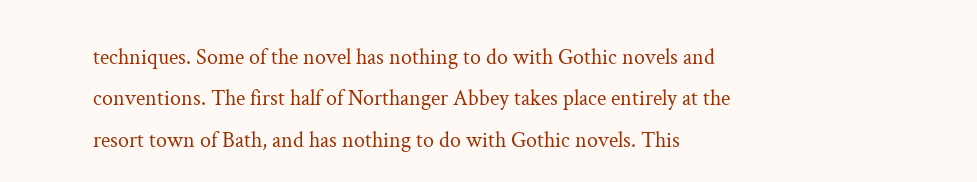techniques. Some of the novel has nothing to do with Gothic novels and conventions. The first half of Northanger Abbey takes place entirely at the resort town of Bath, and has nothing to do with Gothic novels. This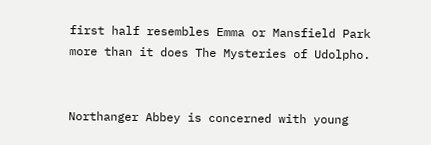first half resembles Emma or Mansfield Park more than it does The Mysteries of Udolpho.


Northanger Abbey is concerned with young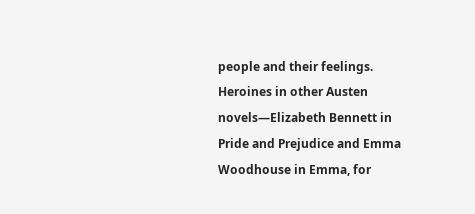people and their feelings. Heroines in other Austen novels—Elizabeth Bennett in Pride and Prejudice and Emma Woodhouse in Emma, for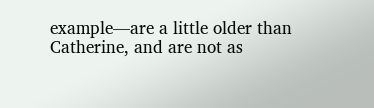example—are a little older than Catherine, and are not as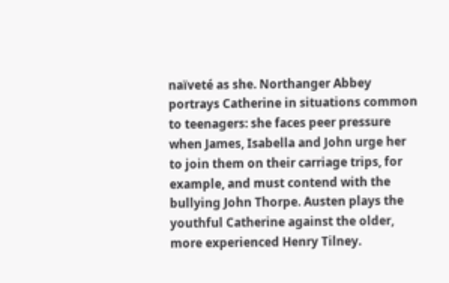naïveté as she. Northanger Abbey portrays Catherine in situations common to teenagers: she faces peer pressure when James, Isabella and John urge her to join them on their carriage trips, for example, and must contend with the bullying John Thorpe. Austen plays the youthful Catherine against the older, more experienced Henry Tilney.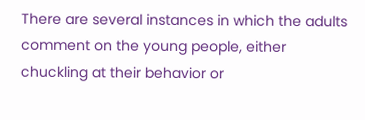There are several instances in which the adults comment on the young people, either chuckling at their behavior or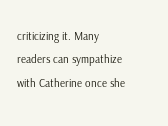criticizing it. Many readers can sympathize with Catherine once she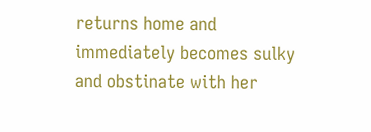returns home and immediately becomes sulky and obstinate with her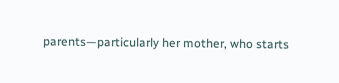parents—particularly her mother, who starts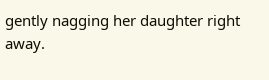gently nagging her daughter right away.